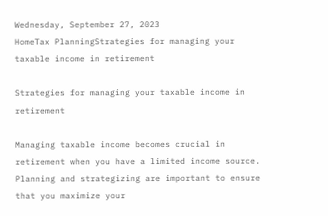Wednesday, September 27, 2023
HomeTax PlanningStrategies for managing your taxable income in retirement

Strategies for managing your taxable income in retirement

Managing taxable income becomes crucial in retirement when you have a limited income source. Planning and strategizing are important to ensure that you maximize your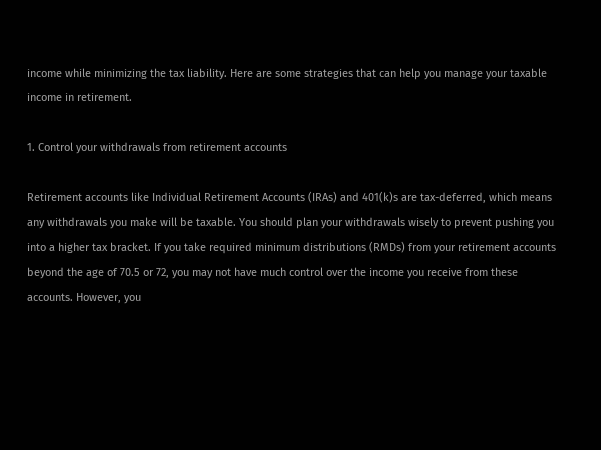income while minimizing the tax liability. Here are some strategies that can help you manage your taxable income in retirement.

1. Control your withdrawals from retirement accounts

Retirement accounts like Individual Retirement Accounts (IRAs) and 401(k)s are tax-deferred, which means any withdrawals you make will be taxable. You should plan your withdrawals wisely to prevent pushing you into a higher tax bracket. If you take required minimum distributions (RMDs) from your retirement accounts beyond the age of 70.5 or 72, you may not have much control over the income you receive from these accounts. However, you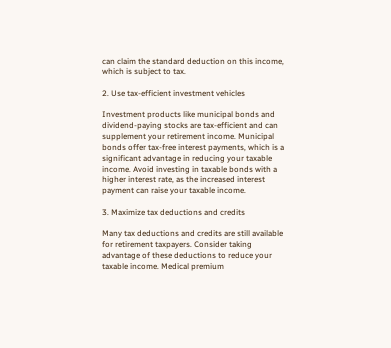can claim the standard deduction on this income, which is subject to tax.

2. Use tax-efficient investment vehicles

Investment products like municipal bonds and dividend-paying stocks are tax-efficient and can supplement your retirement income. Municipal bonds offer tax-free interest payments, which is a significant advantage in reducing your taxable income. Avoid investing in taxable bonds with a higher interest rate, as the increased interest payment can raise your taxable income.

3. Maximize tax deductions and credits

Many tax deductions and credits are still available for retirement taxpayers. Consider taking advantage of these deductions to reduce your taxable income. Medical premium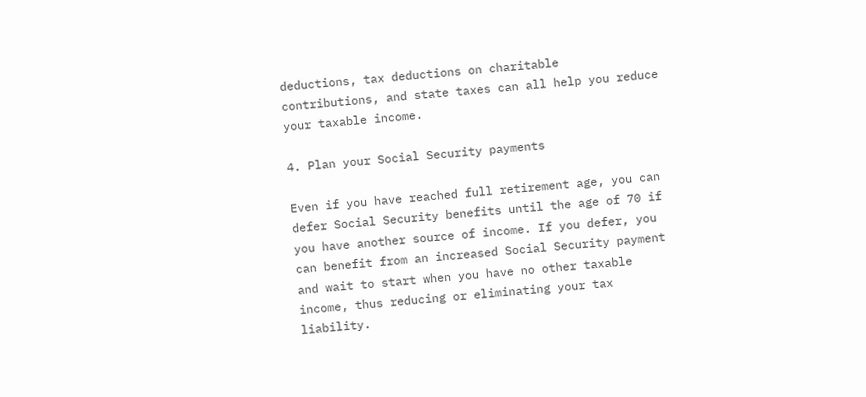deductions, tax deductions on charitable contributions, and state taxes can all help you reduce your taxable income.

4. Plan your Social Security payments

Even if you have reached full retirement age, you can defer Social Security benefits until the age of 70 if you have another source of income. If you defer, you can benefit from an increased Social Security payment and wait to start when you have no other taxable income, thus reducing or eliminating your tax liability.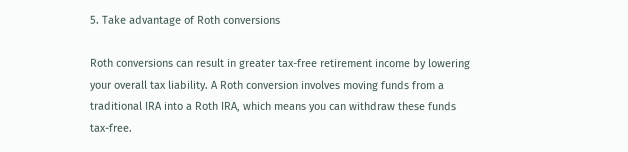5. Take advantage of Roth conversions

Roth conversions can result in greater tax-free retirement income by lowering your overall tax liability. A Roth conversion involves moving funds from a traditional IRA into a Roth IRA, which means you can withdraw these funds tax-free.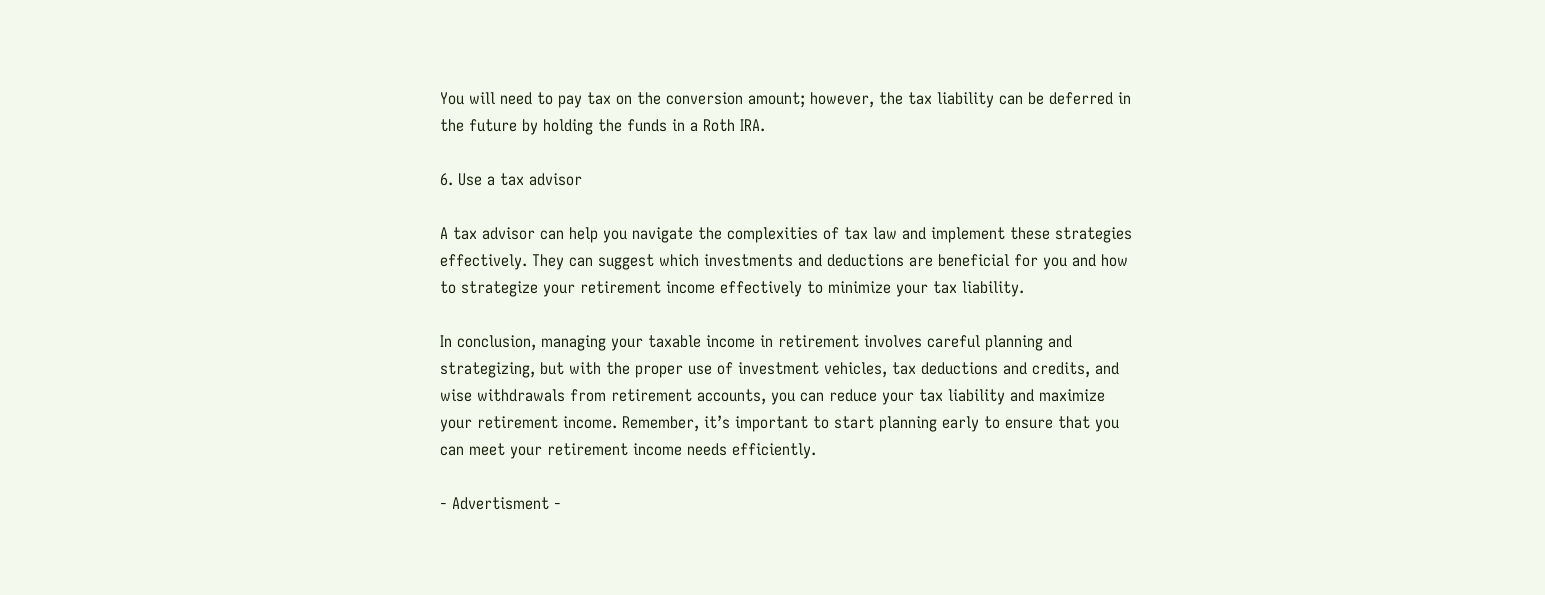You will need to pay tax on the conversion amount; however, the tax liability can be deferred in the future by holding the funds in a Roth IRA.

6. Use a tax advisor

A tax advisor can help you navigate the complexities of tax law and implement these strategies effectively. They can suggest which investments and deductions are beneficial for you and how to strategize your retirement income effectively to minimize your tax liability.

In conclusion, managing your taxable income in retirement involves careful planning and strategizing, but with the proper use of investment vehicles, tax deductions and credits, and wise withdrawals from retirement accounts, you can reduce your tax liability and maximize your retirement income. Remember, it’s important to start planning early to ensure that you can meet your retirement income needs efficiently.

- Advertisment -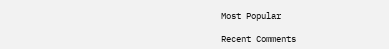Most Popular

Recent Comments